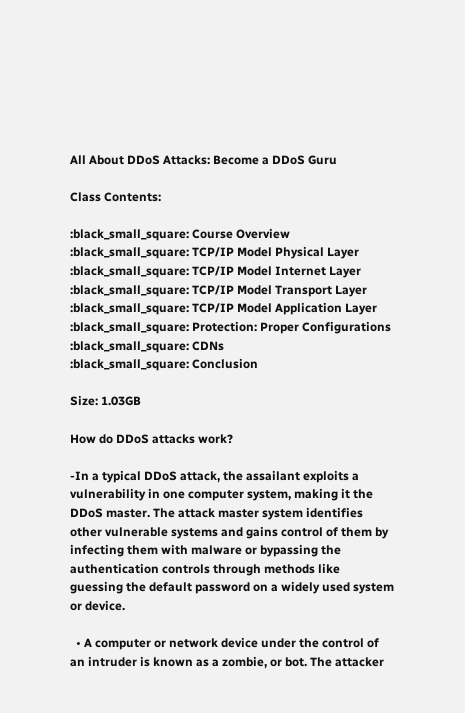All About DDoS Attacks: Become a DDoS Guru

Class Contents:

:black_small_square: Course Overview
:black_small_square: TCP/IP Model Physical Layer
:black_small_square: TCP/IP Model Internet Layer
:black_small_square: TCP/IP Model Transport Layer
:black_small_square: TCP/IP Model Application Layer
:black_small_square: Protection: Proper Configurations
:black_small_square: CDNs
:black_small_square: Conclusion

Size: 1.03GB

How do DDoS attacks work?

-In a typical DDoS attack, the assailant exploits a vulnerability in one computer system, making it the DDoS master. The attack master system identifies other vulnerable systems and gains control of them by infecting them with malware or bypassing the authentication controls through methods like guessing the default password on a widely used system or device.

  • A computer or network device under the control of an intruder is known as a zombie, or bot. The attacker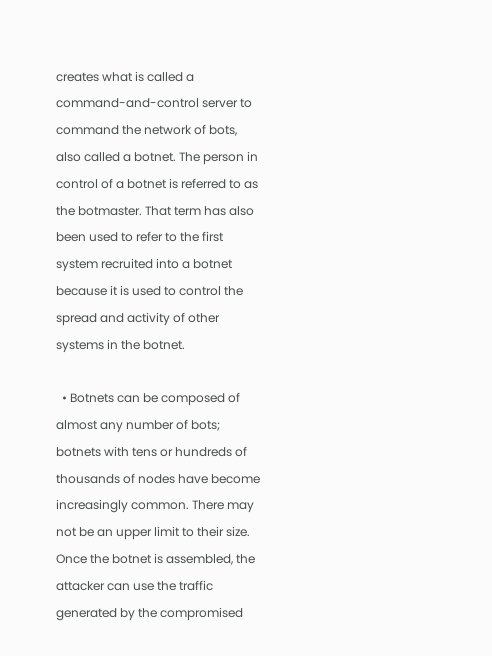creates what is called a command-and-control server to command the network of bots, also called a botnet. The person in control of a botnet is referred to as the botmaster. That term has also been used to refer to the first system recruited into a botnet because it is used to control the spread and activity of other systems in the botnet.

  • Botnets can be composed of almost any number of bots; botnets with tens or hundreds of thousands of nodes have become increasingly common. There may not be an upper limit to their size. Once the botnet is assembled, the attacker can use the traffic generated by the compromised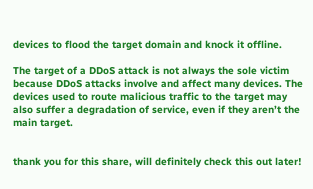devices to flood the target domain and knock it offline.

The target of a DDoS attack is not always the sole victim because DDoS attacks involve and affect many devices. The devices used to route malicious traffic to the target may also suffer a degradation of service, even if they aren’t the main target.


thank you for this share, will definitely check this out later!